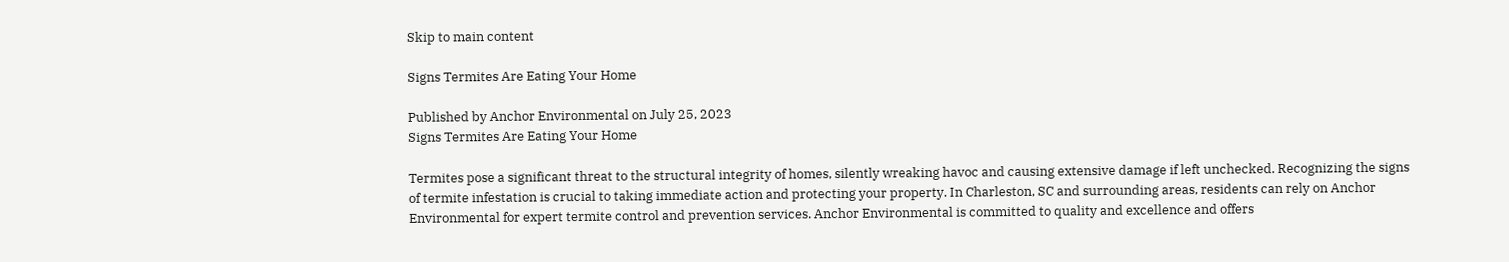Skip to main content

Signs Termites Are Eating Your Home

Published by Anchor Environmental on July 25, 2023
Signs Termites Are Eating Your Home

Termites pose a significant threat to the structural integrity of homes, silently wreaking havoc and causing extensive damage if left unchecked. Recognizing the signs of termite infestation is crucial to taking immediate action and protecting your property. In Charleston, SC and surrounding areas, residents can rely on Anchor Environmental for expert termite control and prevention services. Anchor Environmental is committed to quality and excellence and offers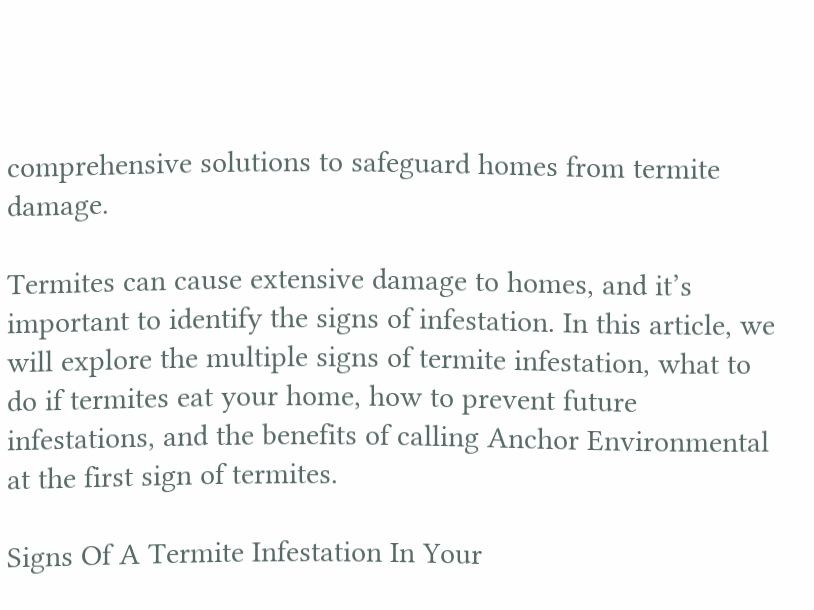comprehensive solutions to safeguard homes from termite damage.

Termites can cause extensive damage to homes, and it’s important to identify the signs of infestation. In this article, we will explore the multiple signs of termite infestation, what to do if termites eat your home, how to prevent future infestations, and the benefits of calling Anchor Environmental at the first sign of termites.

Signs Of A Termite Infestation In Your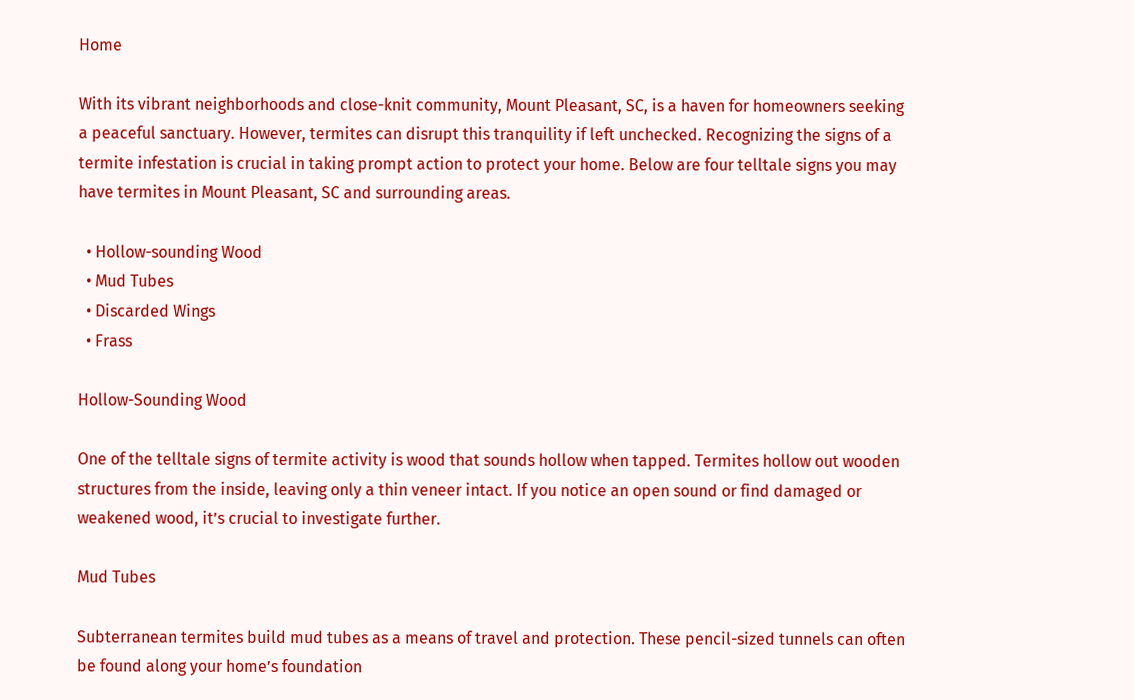Home

With its vibrant neighborhoods and close-knit community, Mount Pleasant, SC, is a haven for homeowners seeking a peaceful sanctuary. However, termites can disrupt this tranquility if left unchecked. Recognizing the signs of a termite infestation is crucial in taking prompt action to protect your home. Below are four telltale signs you may have termites in Mount Pleasant, SC and surrounding areas.

  • Hollow-sounding Wood
  • Mud Tubes
  • Discarded Wings
  • Frass

Hollow-Sounding Wood

One of the telltale signs of termite activity is wood that sounds hollow when tapped. Termites hollow out wooden structures from the inside, leaving only a thin veneer intact. If you notice an open sound or find damaged or weakened wood, it’s crucial to investigate further.

Mud Tubes

Subterranean termites build mud tubes as a means of travel and protection. These pencil-sized tunnels can often be found along your home’s foundation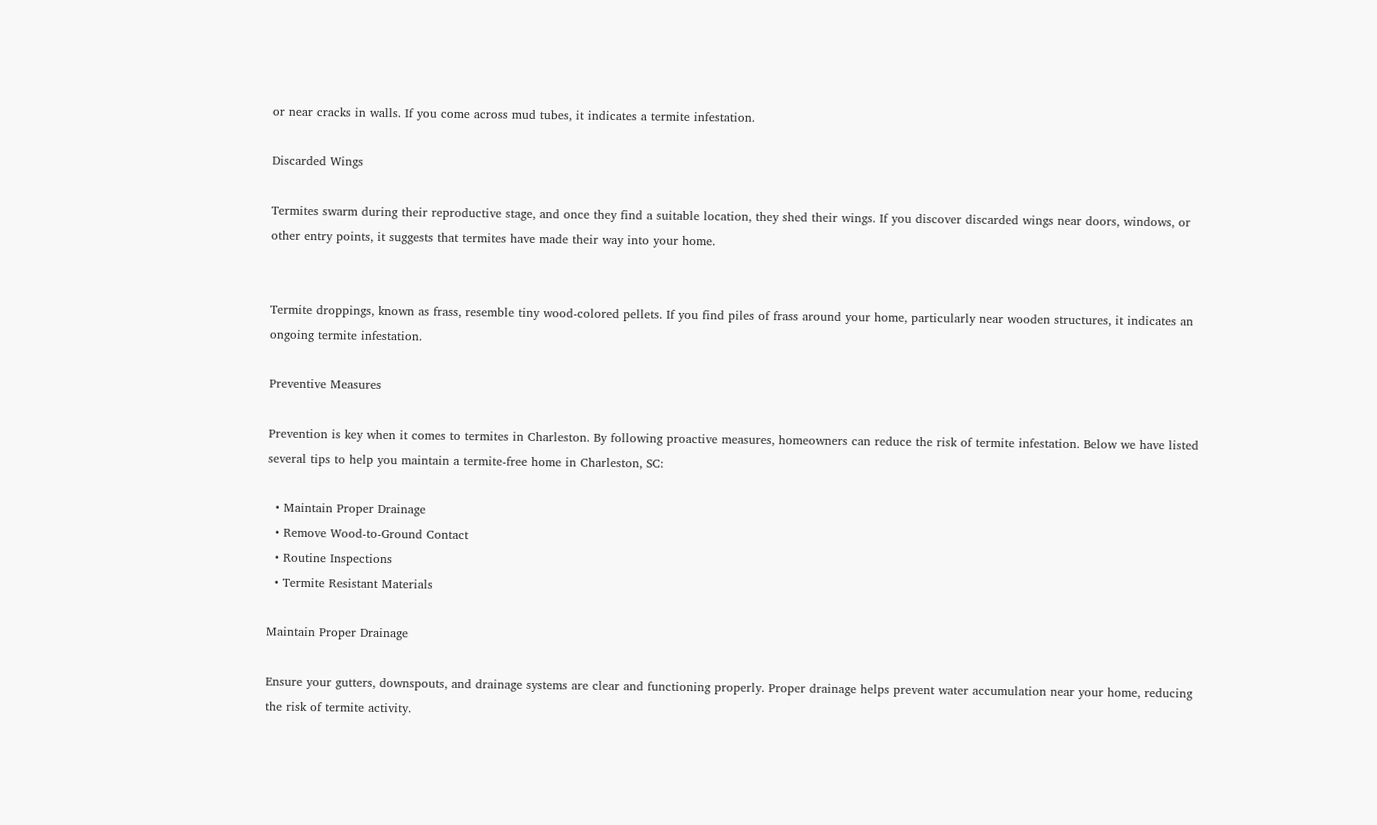or near cracks in walls. If you come across mud tubes, it indicates a termite infestation.

Discarded Wings

Termites swarm during their reproductive stage, and once they find a suitable location, they shed their wings. If you discover discarded wings near doors, windows, or other entry points, it suggests that termites have made their way into your home.


Termite droppings, known as frass, resemble tiny wood-colored pellets. If you find piles of frass around your home, particularly near wooden structures, it indicates an ongoing termite infestation.

Preventive Measures

Prevention is key when it comes to termites in Charleston. By following proactive measures, homeowners can reduce the risk of termite infestation. Below we have listed several tips to help you maintain a termite-free home in Charleston, SC:

  • Maintain Proper Drainage
  • Remove Wood-to-Ground Contact
  • Routine Inspections
  • Termite Resistant Materials

Maintain Proper Drainage

Ensure your gutters, downspouts, and drainage systems are clear and functioning properly. Proper drainage helps prevent water accumulation near your home, reducing the risk of termite activity.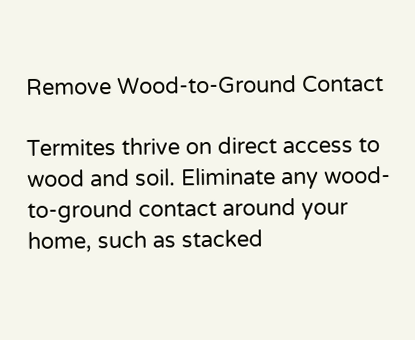Remove Wood-to-Ground Contact

Termites thrive on direct access to wood and soil. Eliminate any wood-to-ground contact around your home, such as stacked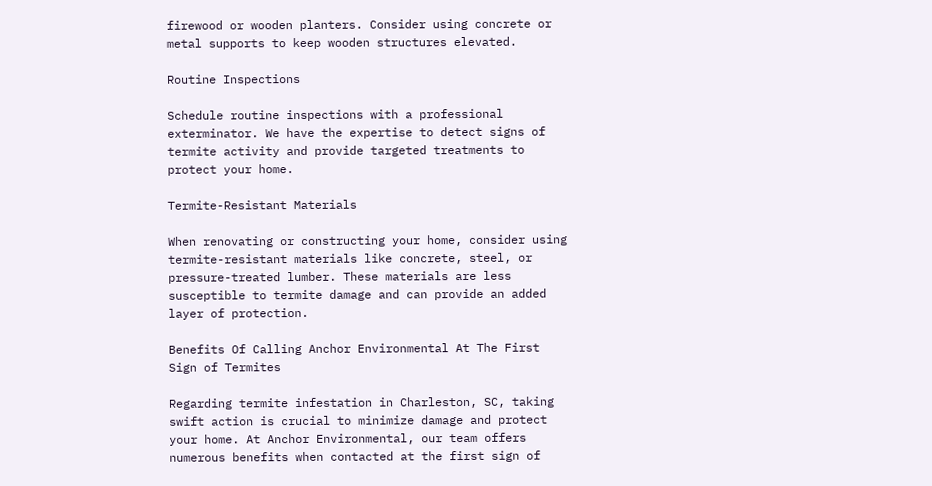firewood or wooden planters. Consider using concrete or metal supports to keep wooden structures elevated.

Routine Inspections

Schedule routine inspections with a professional exterminator. We have the expertise to detect signs of termite activity and provide targeted treatments to protect your home.

Termite-Resistant Materials

When renovating or constructing your home, consider using termite-resistant materials like concrete, steel, or pressure-treated lumber. These materials are less susceptible to termite damage and can provide an added layer of protection.

Benefits Of Calling Anchor Environmental At The First Sign of Termites

Regarding termite infestation in Charleston, SC, taking swift action is crucial to minimize damage and protect your home. At Anchor Environmental, our team offers numerous benefits when contacted at the first sign of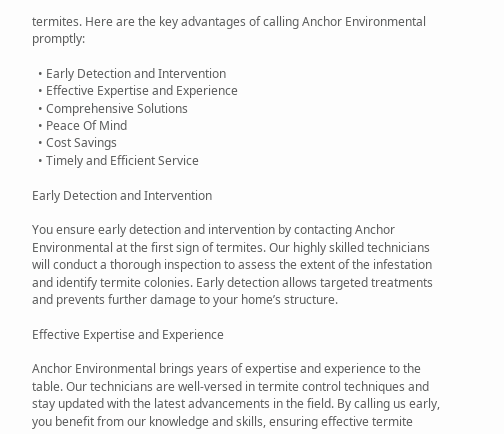termites. Here are the key advantages of calling Anchor Environmental promptly:

  • Early Detection and Intervention
  • Effective Expertise and Experience
  • Comprehensive Solutions
  • Peace Of Mind
  • Cost Savings
  • Timely and Efficient Service

Early Detection and Intervention

You ensure early detection and intervention by contacting Anchor Environmental at the first sign of termites. Our highly skilled technicians will conduct a thorough inspection to assess the extent of the infestation and identify termite colonies. Early detection allows targeted treatments and prevents further damage to your home’s structure.

Effective Expertise and Experience

Anchor Environmental brings years of expertise and experience to the table. Our technicians are well-versed in termite control techniques and stay updated with the latest advancements in the field. By calling us early, you benefit from our knowledge and skills, ensuring effective termite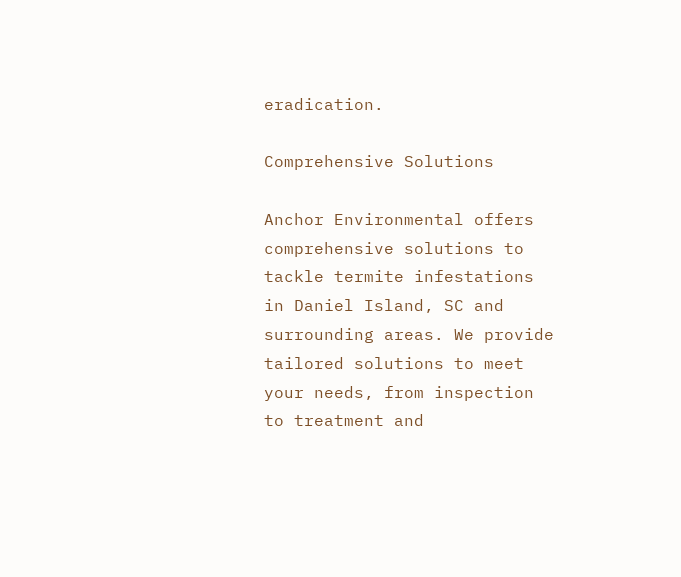eradication.

Comprehensive Solutions

Anchor Environmental offers comprehensive solutions to tackle termite infestations in Daniel Island, SC and surrounding areas. We provide tailored solutions to meet your needs, from inspection to treatment and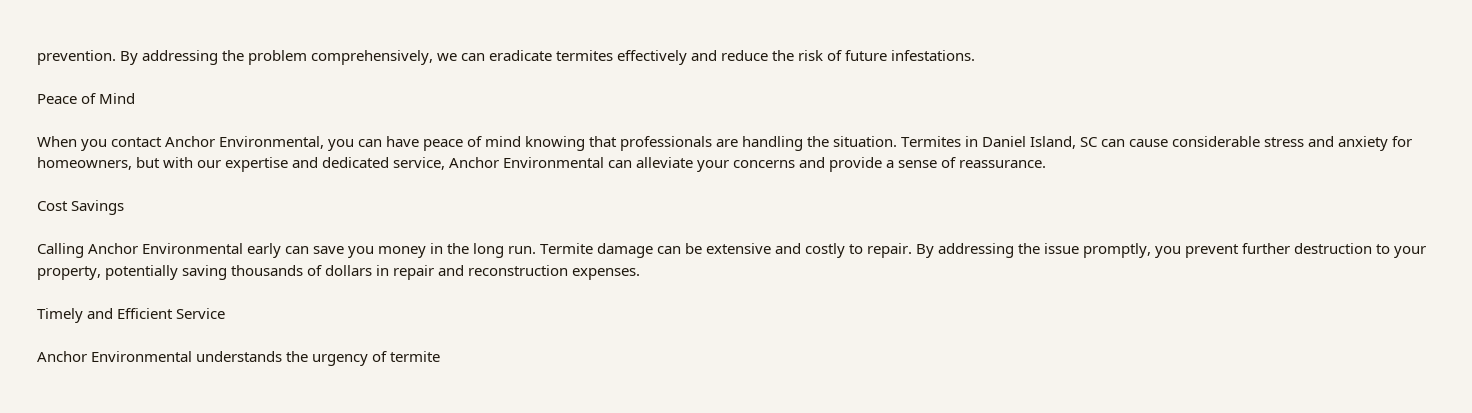prevention. By addressing the problem comprehensively, we can eradicate termites effectively and reduce the risk of future infestations.

Peace of Mind

When you contact Anchor Environmental, you can have peace of mind knowing that professionals are handling the situation. Termites in Daniel Island, SC can cause considerable stress and anxiety for homeowners, but with our expertise and dedicated service, Anchor Environmental can alleviate your concerns and provide a sense of reassurance.

Cost Savings

Calling Anchor Environmental early can save you money in the long run. Termite damage can be extensive and costly to repair. By addressing the issue promptly, you prevent further destruction to your property, potentially saving thousands of dollars in repair and reconstruction expenses.

Timely and Efficient Service

Anchor Environmental understands the urgency of termite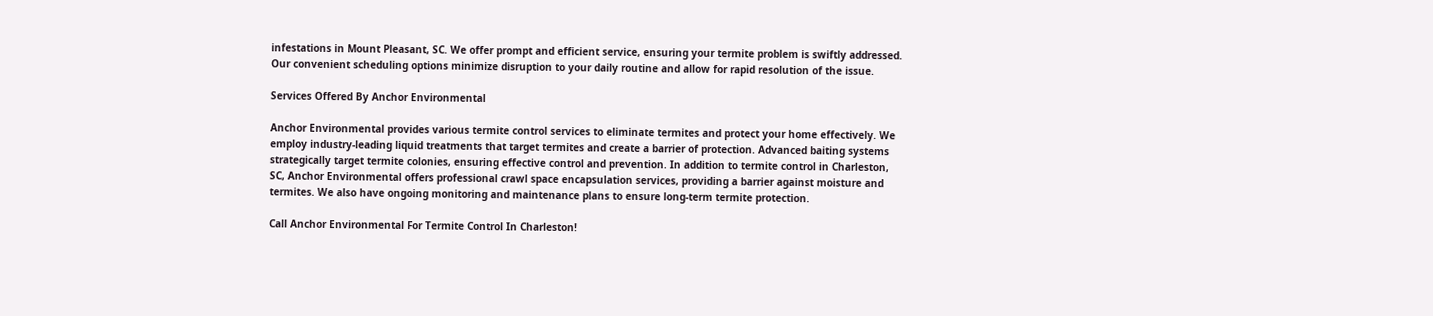infestations in Mount Pleasant, SC. We offer prompt and efficient service, ensuring your termite problem is swiftly addressed. Our convenient scheduling options minimize disruption to your daily routine and allow for rapid resolution of the issue.

Services Offered By Anchor Environmental

Anchor Environmental provides various termite control services to eliminate termites and protect your home effectively. We employ industry-leading liquid treatments that target termites and create a barrier of protection. Advanced baiting systems strategically target termite colonies, ensuring effective control and prevention. In addition to termite control in Charleston, SC, Anchor Environmental offers professional crawl space encapsulation services, providing a barrier against moisture and termites. We also have ongoing monitoring and maintenance plans to ensure long-term termite protection.

Call Anchor Environmental For Termite Control In Charleston!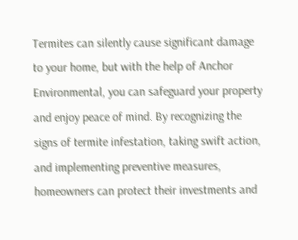Termites can silently cause significant damage to your home, but with the help of Anchor Environmental, you can safeguard your property and enjoy peace of mind. By recognizing the signs of termite infestation, taking swift action, and implementing preventive measures, homeowners can protect their investments and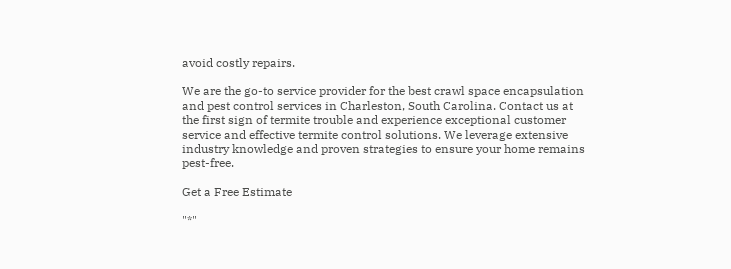avoid costly repairs.

We are the go-to service provider for the best crawl space encapsulation and pest control services in Charleston, South Carolina. Contact us at the first sign of termite trouble and experience exceptional customer service and effective termite control solutions. We leverage extensive industry knowledge and proven strategies to ensure your home remains pest-free.

Get a Free Estimate

"*"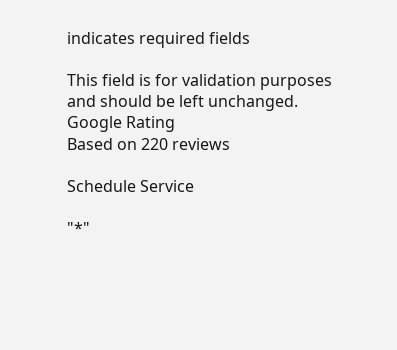indicates required fields

This field is for validation purposes and should be left unchanged.
Google Rating
Based on 220 reviews

Schedule Service

"*"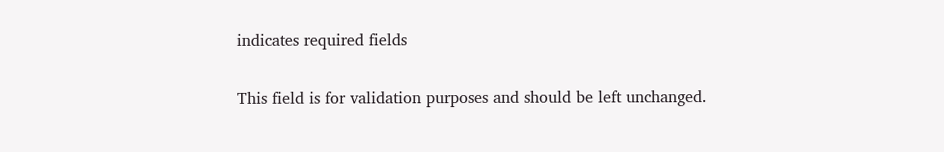indicates required fields

This field is for validation purposes and should be left unchanged.